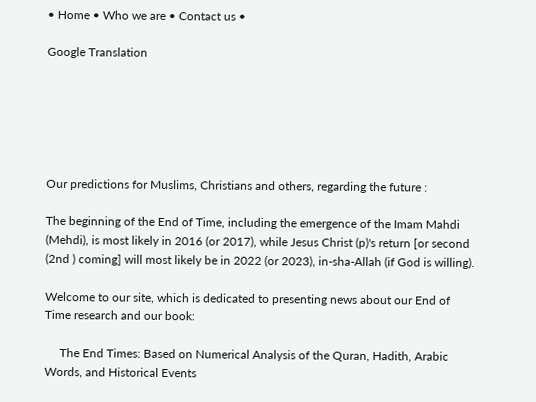• Home • Who we are • Contact us •

Google Translation






Our predictions for Muslims, Christians and others, regarding the future :

The beginning of the End of Time, including the emergence of the Imam Mahdi (Mehdi), is most likely in 2016 (or 2017), while Jesus Christ (p)'s return [or second (2nd ) coming] will most likely be in 2022 (or 2023), in-sha-Allah (if God is willing).

Welcome to our site, which is dedicated to presenting news about our End of Time research and our book:

     The End Times: Based on Numerical Analysis of the Quran, Hadith, Arabic Words, and Historical Events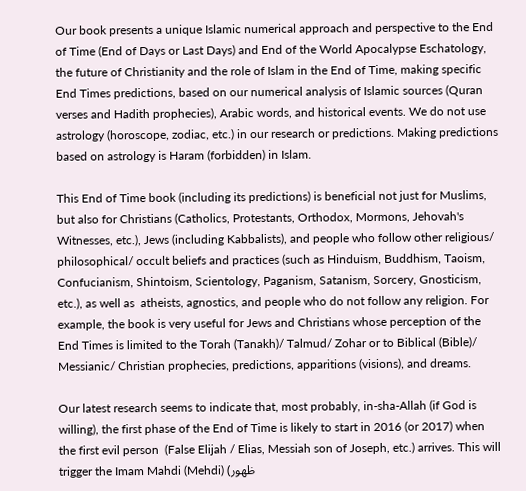Our book presents a unique Islamic numerical approach and perspective to the End of Time (End of Days or Last Days) and End of the World Apocalypse Eschatology, the future of Christianity and the role of Islam in the End of Time, making specific End Times predictions, based on our numerical analysis of Islamic sources (Quran verses and Hadith prophecies), Arabic words, and historical events. We do not use astrology (horoscope, zodiac, etc.) in our research or predictions. Making predictions based on astrology is Haram (forbidden) in Islam.

This End of Time book (including its predictions) is beneficial not just for Muslims, but also for Christians (Catholics, Protestants, Orthodox, Mormons, Jehovah's Witnesses, etc.), Jews (including Kabbalists), and people who follow other religious/ philosophical/ occult beliefs and practices (such as Hinduism, Buddhism, Taoism, Confucianism, Shintoism, Scientology, Paganism, Satanism, Sorcery, Gnosticism, etc.), as well as  atheists, agnostics, and people who do not follow any religion. For example, the book is very useful for Jews and Christians whose perception of the End Times is limited to the Torah (Tanakh)/ Talmud/ Zohar or to Biblical (Bible)/ Messianic/ Christian prophecies, predictions, apparitions (visions), and dreams.

Our latest research seems to indicate that, most probably, in-sha-Allah (if God is willing), the first phase of the End of Time is likely to start in 2016 (or 2017) when the first evil person  (False Elijah / Elias, Messiah son of Joseph, etc.) arrives. This will trigger the Imam Mahdi (Mehdi) (ظهور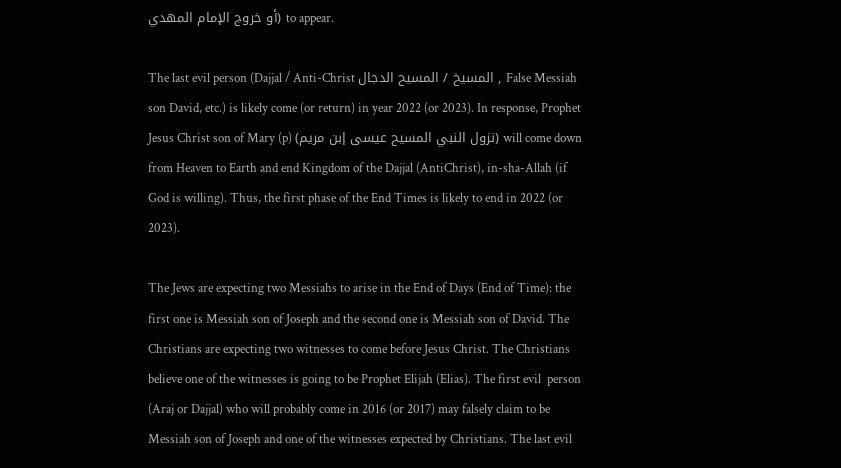أو خروج الإمام المهدي) to appear.

The last evil person (Dajjal / Anti-Christ المسيخ / المسيح الدجال , False Messiah son David, etc.) is likely come (or return) in year 2022 (or 2023). In response, Prophet Jesus Christ son of Mary (p) (نزول النبي المسيح عيسى إبن مريم) will come down from Heaven to Earth and end Kingdom of the Dajjal (AntiChrist), in-sha-Allah (if God is willing). Thus, the first phase of the End Times is likely to end in 2022 (or 2023).

The Jews are expecting two Messiahs to arise in the End of Days (End of Time): the first one is Messiah son of Joseph and the second one is Messiah son of David. The Christians are expecting two witnesses to come before Jesus Christ. The Christians believe one of the witnesses is going to be Prophet Elijah (Elias). The first evil  person (Araj or Dajjal) who will probably come in 2016 (or 2017) may falsely claim to be Messiah son of Joseph and one of the witnesses expected by Christians. The last evil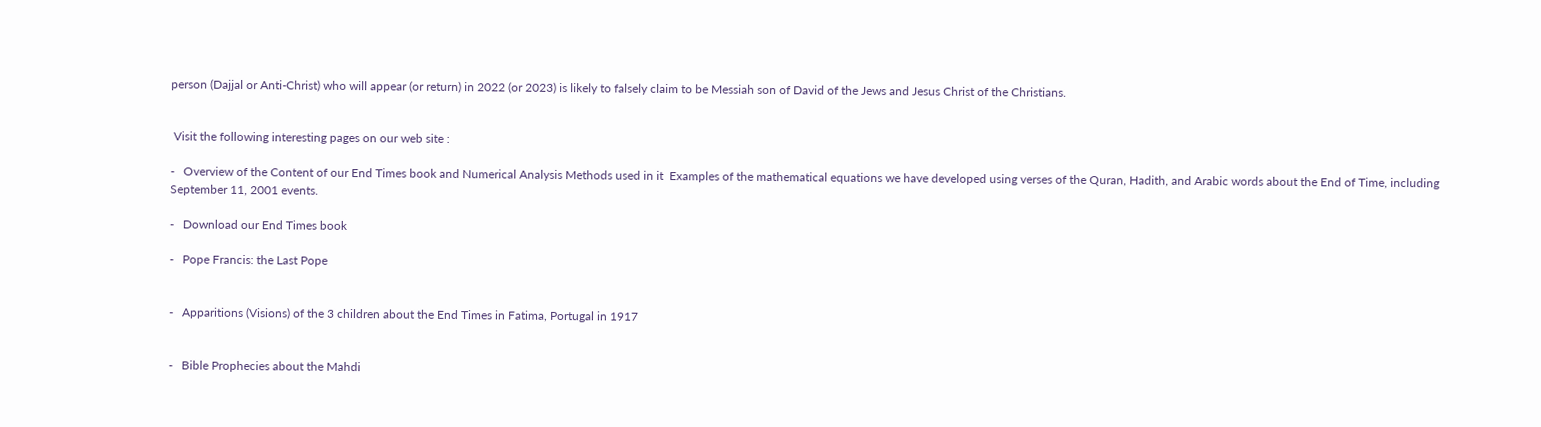person (Dajjal or Anti-Christ) who will appear (or return) in 2022 (or 2023) is likely to falsely claim to be Messiah son of David of the Jews and Jesus Christ of the Christians.


 Visit the following interesting pages on our web site :

-   Overview of the Content of our End Times book and Numerical Analysis Methods used in it  Examples of the mathematical equations we have developed using verses of the Quran, Hadith, and Arabic words about the End of Time, including September 11, 2001 events.

-   Download our End Times book

-   Pope Francis: the Last Pope


-   Apparitions (Visions) of the 3 children about the End Times in Fatima, Portugal in 1917


-   Bible Prophecies about the Mahdi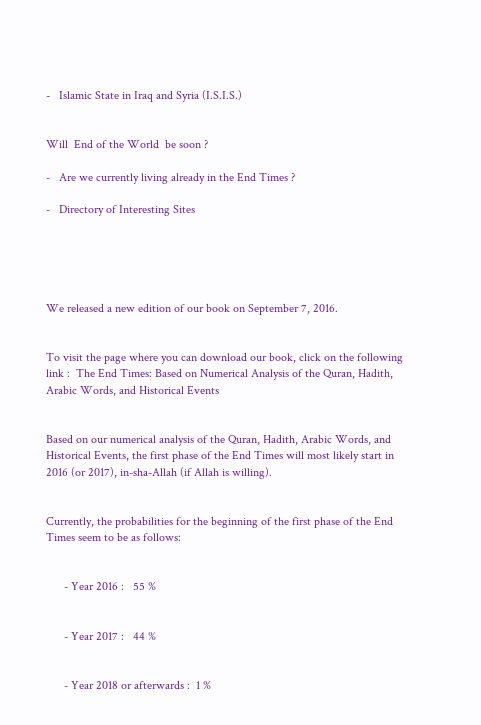-   Islamic State in Iraq and Syria (I.S.I.S.)


Will  End of the World  be soon ?

-   Are we currently living already in the End Times ?

-   Directory of Interesting Sites





We released a new edition of our book on September 7, 2016.


To visit the page where you can download our book, click on the following link :  The End Times: Based on Numerical Analysis of the Quran, Hadith, Arabic Words, and Historical Events


Based on our numerical analysis of the Quran, Hadith, Arabic Words, and Historical Events, the first phase of the End Times will most likely start in 2016 (or 2017), in-sha-Allah (if Allah is willing).


Currently, the probabilities for the beginning of the first phase of the End Times seem to be as follows:


      - Year 2016 :   55 %


      - Year 2017 :   44 %


      - Year 2018 or afterwards :  1 %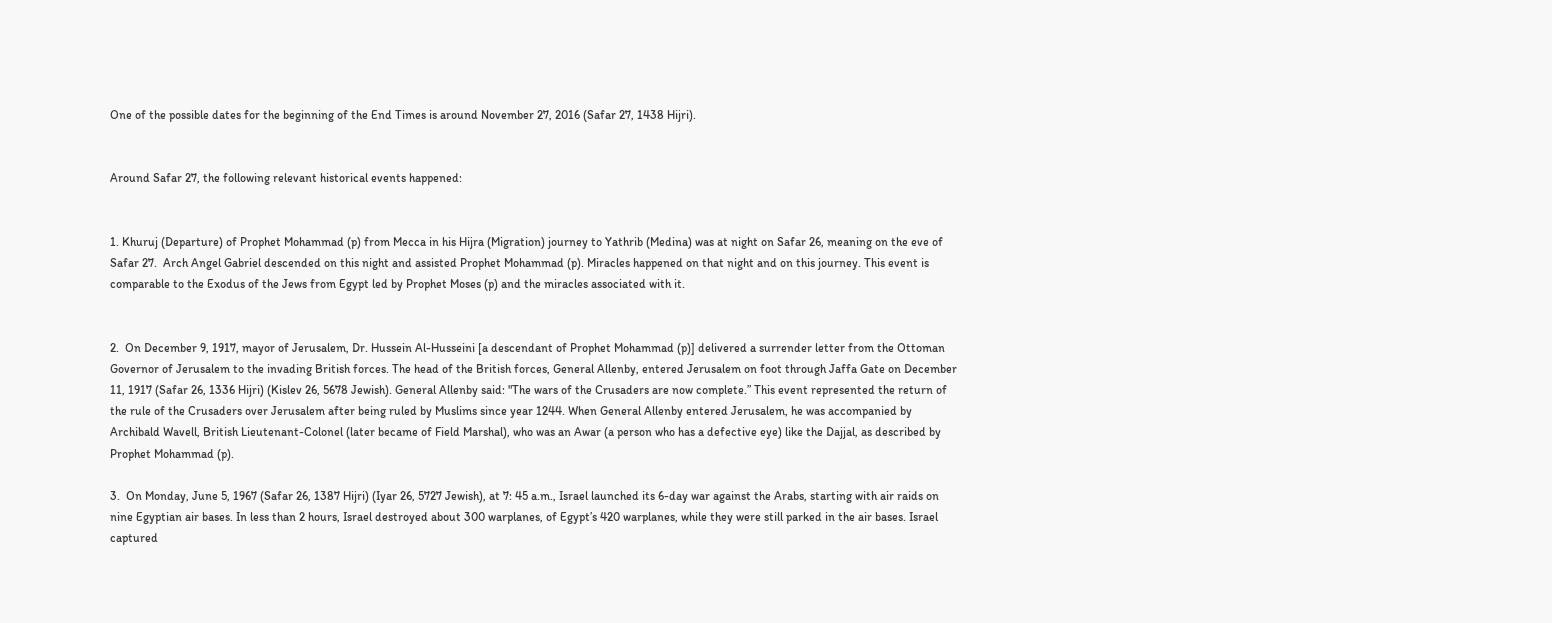One of the possible dates for the beginning of the End Times is around November 27, 2016 (Safar 27, 1438 Hijri).


Around Safar 27, the following relevant historical events happened:


1. Khuruj (Departure) of Prophet Mohammad (p) from Mecca in his Hijra (Migration) journey to Yathrib (Medina) was at night on Safar 26, meaning on the eve of Safar 27.  Arch Angel Gabriel descended on this night and assisted Prophet Mohammad (p). Miracles happened on that night and on this journey. This event is comparable to the Exodus of the Jews from Egypt led by Prophet Moses (p) and the miracles associated with it.


2.  On December 9, 1917, mayor of Jerusalem, Dr. Hussein Al-Husseini [a descendant of Prophet Mohammad (p)] delivered a surrender letter from the Ottoman Governor of Jerusalem to the invading British forces. The head of the British forces, General Allenby, entered Jerusalem on foot through Jaffa Gate on December 11, 1917 (Safar 26, 1336 Hijri) (Kislev 26, 5678 Jewish). General Allenby said: "The wars of the Crusaders are now complete.” This event represented the return of the rule of the Crusaders over Jerusalem after being ruled by Muslims since year 1244. When General Allenby entered Jerusalem, he was accompanied by Archibald Wavell, British Lieutenant-Colonel (later became of Field Marshal), who was an Awar (a person who has a defective eye) like the Dajjal, as described by Prophet Mohammad (p).

3.  On Monday, June 5, 1967 (Safar 26, 1387 Hijri) (Iyar 26, 5727 Jewish), at 7: 45 a.m., Israel launched its 6-day war against the Arabs, starting with air raids on nine Egyptian air bases. In less than 2 hours, Israel destroyed about 300 warplanes, of Egypt’s 420 warplanes, while they were still parked in the air bases. Israel captured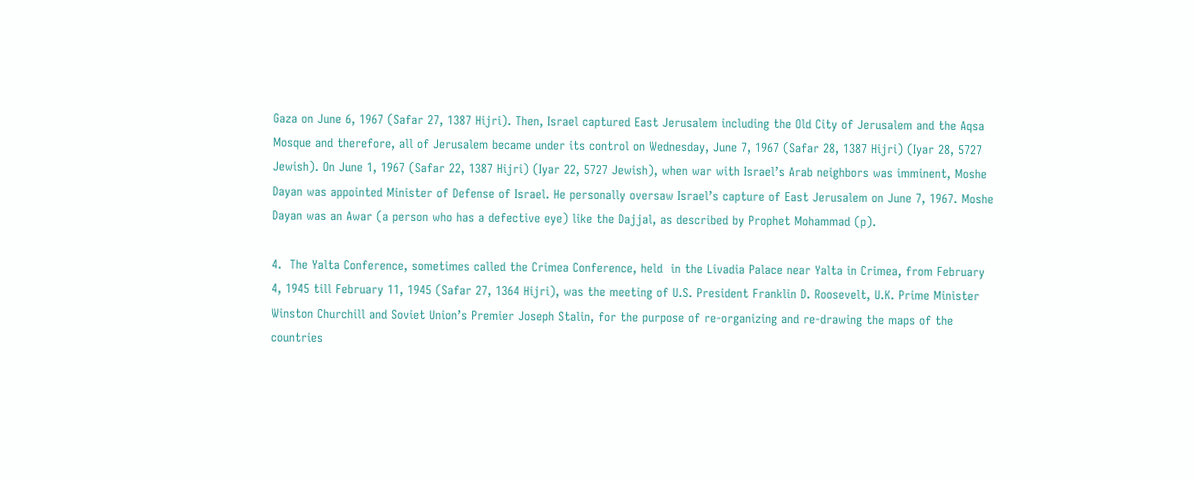Gaza on June 6, 1967 (Safar 27, 1387 Hijri). Then, Israel captured East Jerusalem including the Old City of Jerusalem and the Aqsa Mosque and therefore, all of Jerusalem became under its control on Wednesday, June 7, 1967 (Safar 28, 1387 Hijri) (Iyar 28, 5727 Jewish). On June 1, 1967 (Safar 22, 1387 Hijri) (Iyar 22, 5727 Jewish), when war with Israel’s Arab neighbors was imminent, Moshe Dayan was appointed Minister of Defense of Israel. He personally oversaw Israel’s capture of East Jerusalem on June 7, 1967. Moshe Dayan was an Awar (a person who has a defective eye) like the Dajjal, as described by Prophet Mohammad (p).

4.  The Yalta Conference, sometimes called the Crimea Conference, held  in the Livadia Palace near Yalta in Crimea, from February 4, 1945 till February 11, 1945 (Safar 27, 1364 Hijri), was the meeting of U.S. President Franklin D. Roosevelt, U.K. Prime Minister Winston Churchill and Soviet Union’s Premier Joseph Stalin, for the purpose of re-organizing and re-drawing the maps of the countries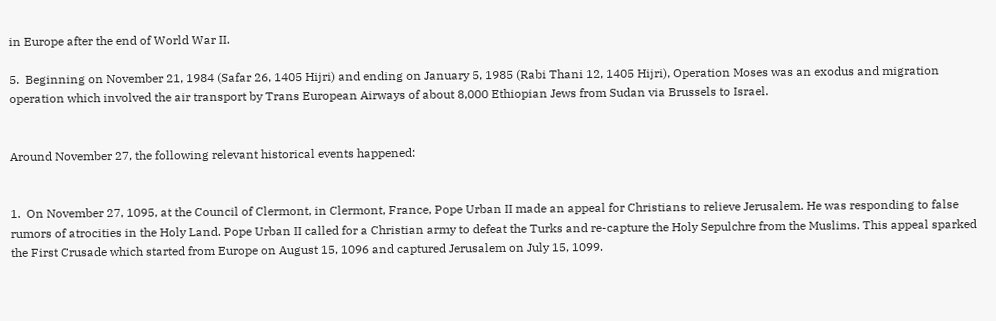in Europe after the end of World War II.

5.  Beginning on November 21, 1984 (Safar 26, 1405 Hijri) and ending on January 5, 1985 (Rabi Thani 12, 1405 Hijri), Operation Moses was an exodus and migration operation which involved the air transport by Trans European Airways of about 8,000 Ethiopian Jews from Sudan via Brussels to Israel.


Around November 27, the following relevant historical events happened:


1.  On November 27, 1095, at the Council of Clermont, in Clermont, France, Pope Urban II made an appeal for Christians to relieve Jerusalem. He was responding to false rumors of atrocities in the Holy Land. Pope Urban II called for a Christian army to defeat the Turks and re-capture the Holy Sepulchre from the Muslims. This appeal sparked the First Crusade which started from Europe on August 15, 1096 and captured Jerusalem on July 15, 1099.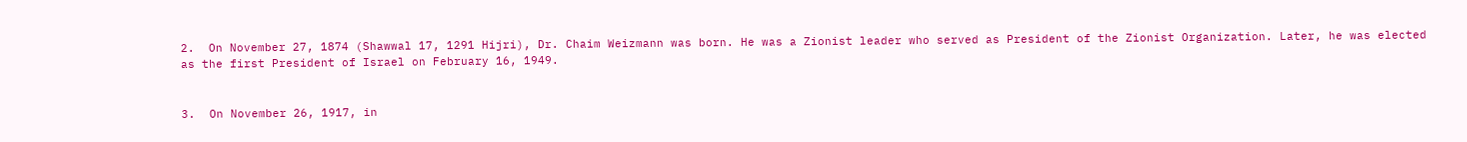2.  On November 27, 1874 (Shawwal 17, 1291 Hijri), Dr. Chaim Weizmann was born. He was a Zionist leader who served as President of the Zionist Organization. Later, he was elected as the first President of Israel on February 16, 1949.


3.  On November 26, 1917, in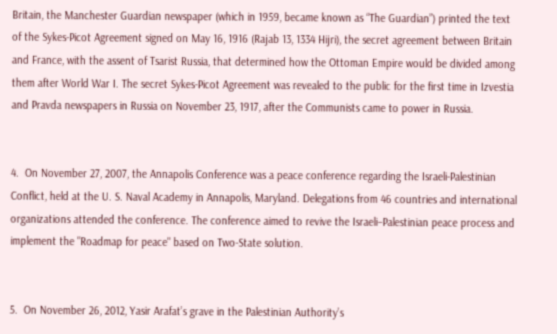Britain, the Manchester Guardian newspaper (which in 1959, became known as “The Guardian”) printed the text of the Sykes-Picot Agreement signed on May 16, 1916 (Rajab 13, 1334 Hijri), the secret agreement between Britain and France, with the assent of Tsarist Russia, that determined how the Ottoman Empire would be divided among them after World War I. The secret Sykes-Picot Agreement was revealed to the public for the first time in Izvestia and Pravda newspapers in Russia on November 23, 1917, after the Communists came to power in Russia.


4.  On November 27, 2007, the Annapolis Conference was a peace conference regarding the Israeli-Palestinian Conflict, held at the U. S. Naval Academy in Annapolis, Maryland. Delegations from 46 countries and international organizations attended the conference. The conference aimed to revive the Israeli–Palestinian peace process and implement the "Roadmap for peace" based on Two-State solution.


5.  On November 26, 2012, Yasir Arafat’s grave in the Palestinian Authority’s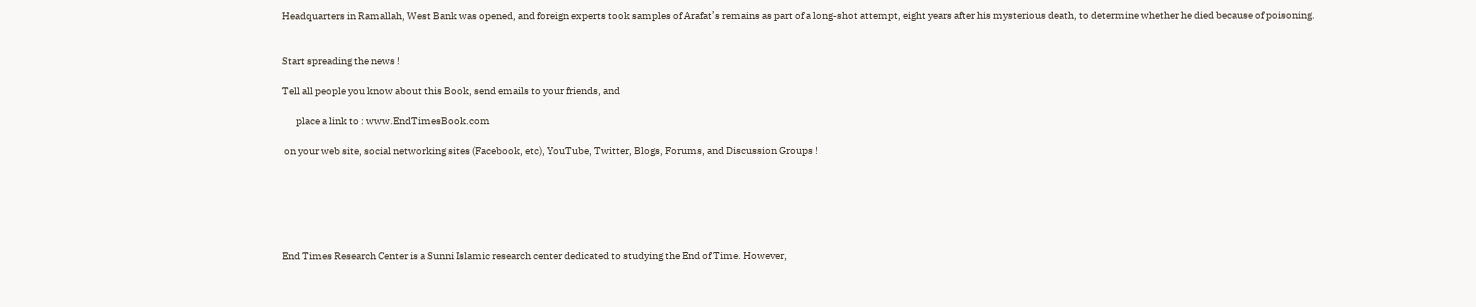Headquarters in Ramallah, West Bank was opened, and foreign experts took samples of Arafat’s remains as part of a long-shot attempt, eight years after his mysterious death, to determine whether he died because of poisoning.


Start spreading the news !

Tell all people you know about this Book, send emails to your friends, and

       place a link to : www.EndTimesBook.com

 on your web site, social networking sites (Facebook, etc), YouTube, Twitter, Blogs, Forums, and Discussion Groups !






End Times Research Center is a Sunni Islamic research center dedicated to studying the End of Time. However,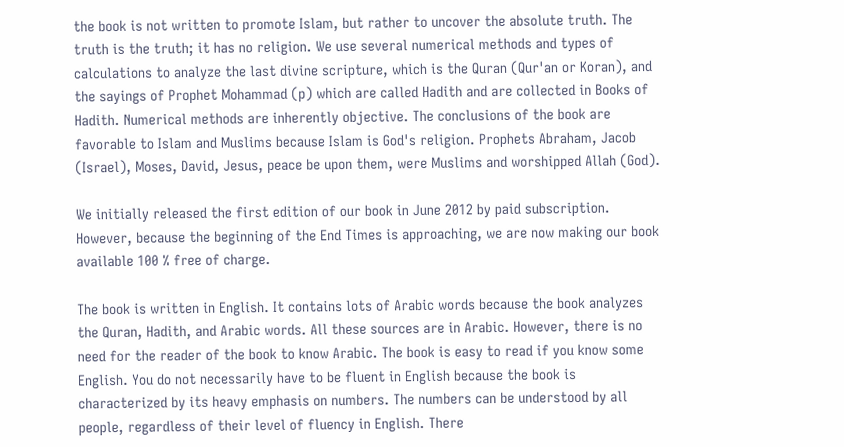the book is not written to promote Islam, but rather to uncover the absolute truth. The truth is the truth; it has no religion. We use several numerical methods and types of calculations to analyze the last divine scripture, which is the Quran (Qur'an or Koran), and the sayings of Prophet Mohammad (p) which are called Hadith and are collected in Books of Hadith. Numerical methods are inherently objective. The conclusions of the book are favorable to Islam and Muslims because Islam is God's religion. Prophets Abraham, Jacob (Israel), Moses, David, Jesus, peace be upon them, were Muslims and worshipped Allah (God).

We initially released the first edition of our book in June 2012 by paid subscription. However, because the beginning of the End Times is approaching, we are now making our book available 100 % free of charge.

The book is written in English. It contains lots of Arabic words because the book analyzes the Quran, Hadith, and Arabic words. All these sources are in Arabic. However, there is no need for the reader of the book to know Arabic. The book is easy to read if you know some English. You do not necessarily have to be fluent in English because the book is characterized by its heavy emphasis on numbers. The numbers can be understood by all people, regardless of their level of fluency in English. There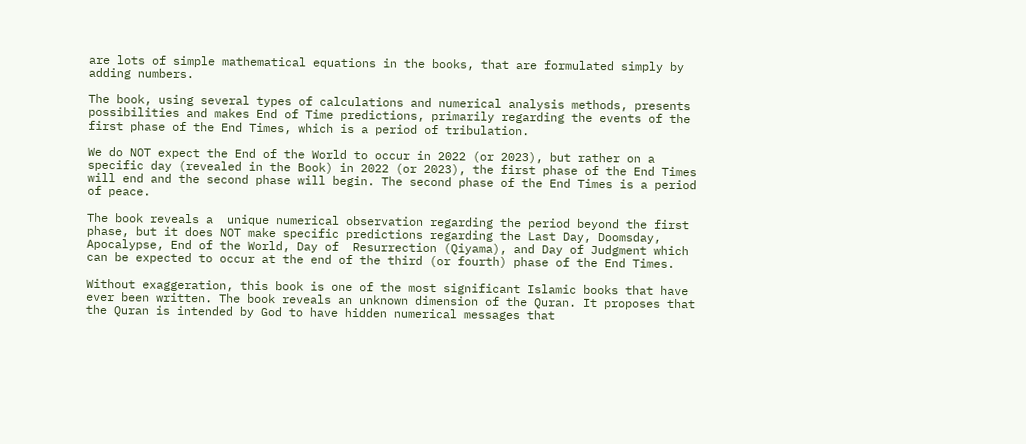are lots of simple mathematical equations in the books, that are formulated simply by adding numbers.

The book, using several types of calculations and numerical analysis methods, presents possibilities and makes End of Time predictions, primarily regarding the events of the first phase of the End Times, which is a period of tribulation.

We do NOT expect the End of the World to occur in 2022 (or 2023), but rather on a specific day (revealed in the Book) in 2022 (or 2023), the first phase of the End Times will end and the second phase will begin. The second phase of the End Times is a period of peace.

The book reveals a  unique numerical observation regarding the period beyond the first phase, but it does NOT make specific predictions regarding the Last Day, Doomsday, Apocalypse, End of the World, Day of  Resurrection (Qiyama), and Day of Judgment which can be expected to occur at the end of the third (or fourth) phase of the End Times.

Without exaggeration, this book is one of the most significant Islamic books that have ever been written. The book reveals an unknown dimension of the Quran. It proposes that the Quran is intended by God to have hidden numerical messages that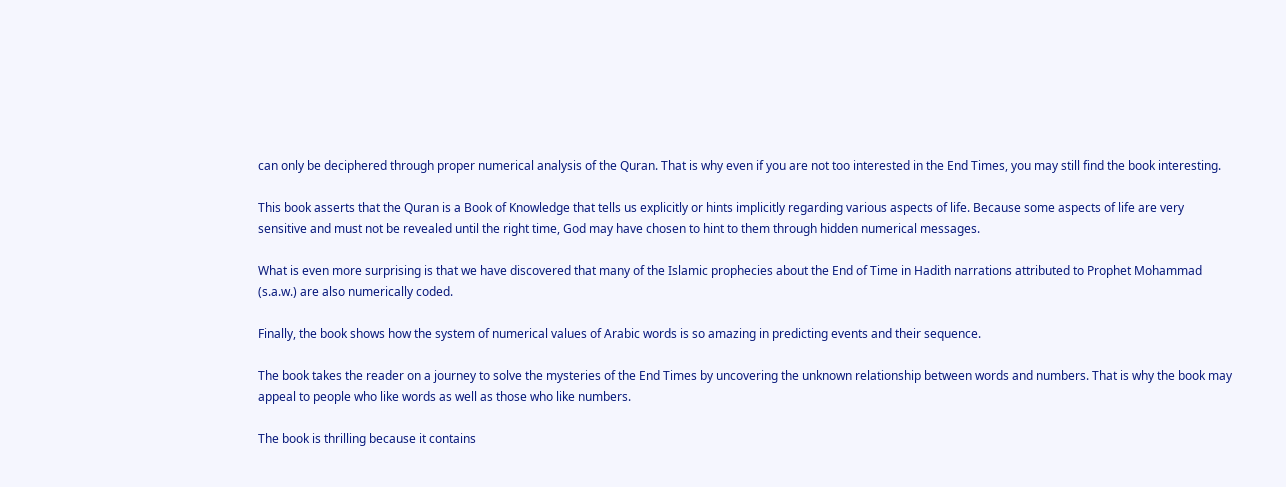can only be deciphered through proper numerical analysis of the Quran. That is why even if you are not too interested in the End Times, you may still find the book interesting.

This book asserts that the Quran is a Book of Knowledge that tells us explicitly or hints implicitly regarding various aspects of life. Because some aspects of life are very sensitive and must not be revealed until the right time, God may have chosen to hint to them through hidden numerical messages.

What is even more surprising is that we have discovered that many of the Islamic prophecies about the End of Time in Hadith narrations attributed to Prophet Mohammad (s.a.w.) are also numerically coded.

Finally, the book shows how the system of numerical values of Arabic words is so amazing in predicting events and their sequence.

The book takes the reader on a journey to solve the mysteries of the End Times by uncovering the unknown relationship between words and numbers. That is why the book may appeal to people who like words as well as those who like numbers.

The book is thrilling because it contains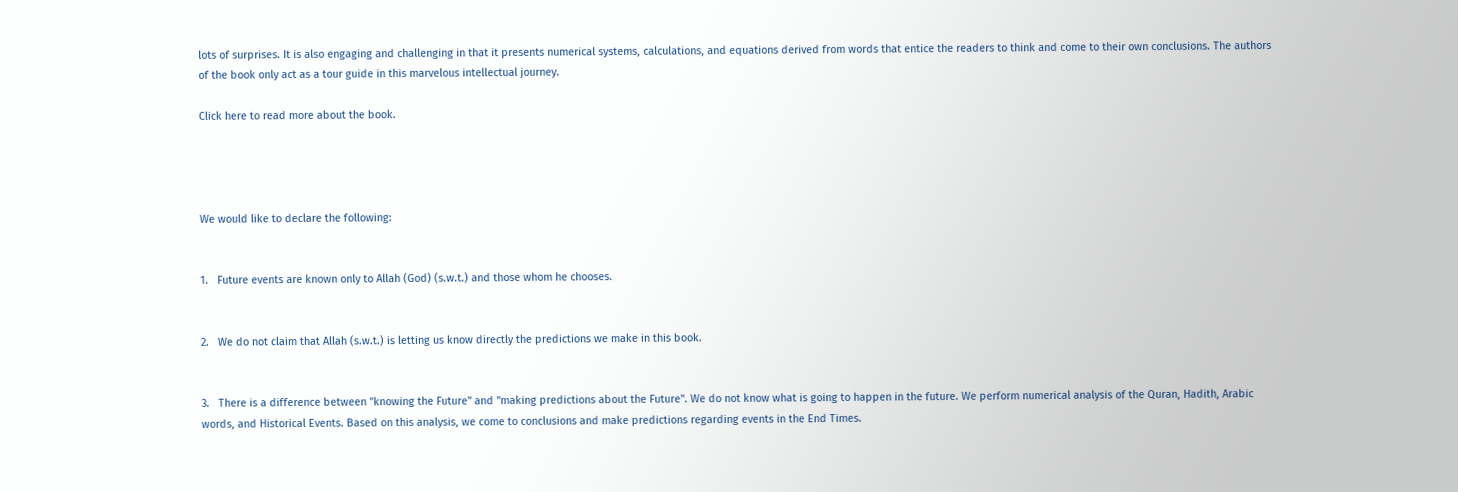lots of surprises. It is also engaging and challenging in that it presents numerical systems, calculations, and equations derived from words that entice the readers to think and come to their own conclusions. The authors of the book only act as a tour guide in this marvelous intellectual journey.

Click here to read more about the book.




We would like to declare the following:


1.   Future events are known only to Allah (God) (s.w.t.) and those whom he chooses.


2.   We do not claim that Allah (s.w.t.) is letting us know directly the predictions we make in this book.


3.   There is a difference between "knowing the Future" and "making predictions about the Future". We do not know what is going to happen in the future. We perform numerical analysis of the Quran, Hadith, Arabic words, and Historical Events. Based on this analysis, we come to conclusions and make predictions regarding events in the End Times.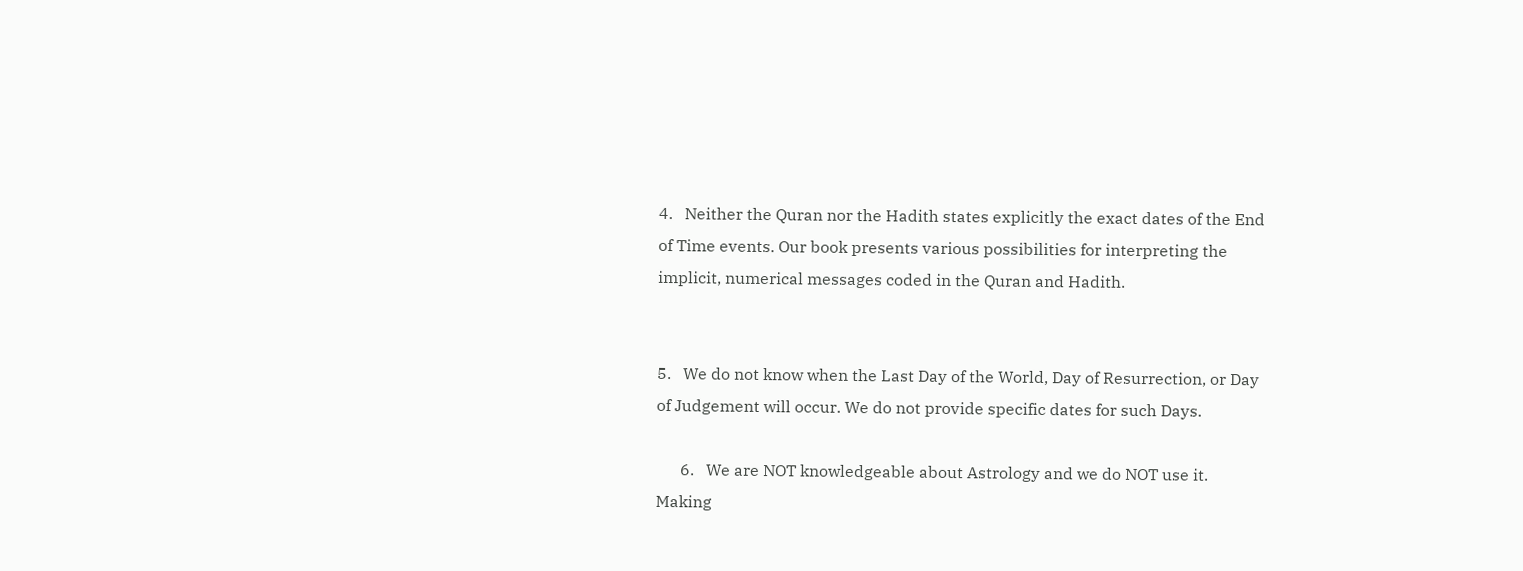4.   Neither the Quran nor the Hadith states explicitly the exact dates of the End of Time events. Our book presents various possibilities for interpreting the implicit, numerical messages coded in the Quran and Hadith.


5.   We do not know when the Last Day of the World, Day of Resurrection, or Day of Judgement will occur. We do not provide specific dates for such Days.

      6.   We are NOT knowledgeable about Astrology and we do NOT use it. Making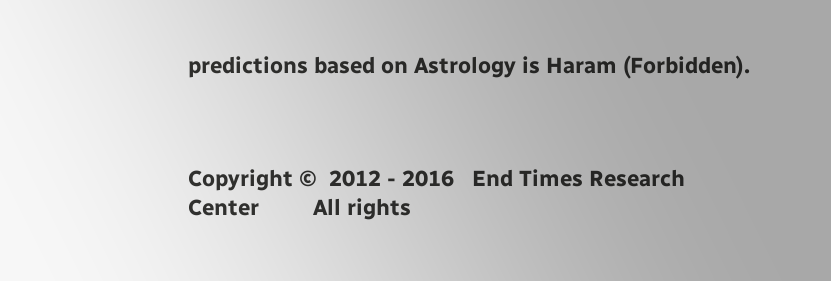predictions based on Astrology is Haram (Forbidden).



Copyright ©  2012 - 2016   End Times Research Center         All rights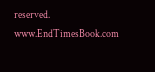reserved.                           www.EndTimesBook.com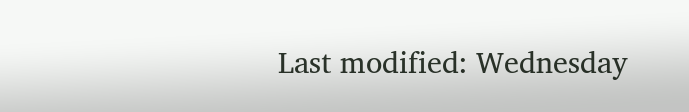Last modified: Wednesday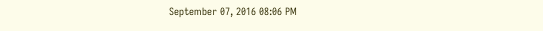September 07, 2016 08:06 PM